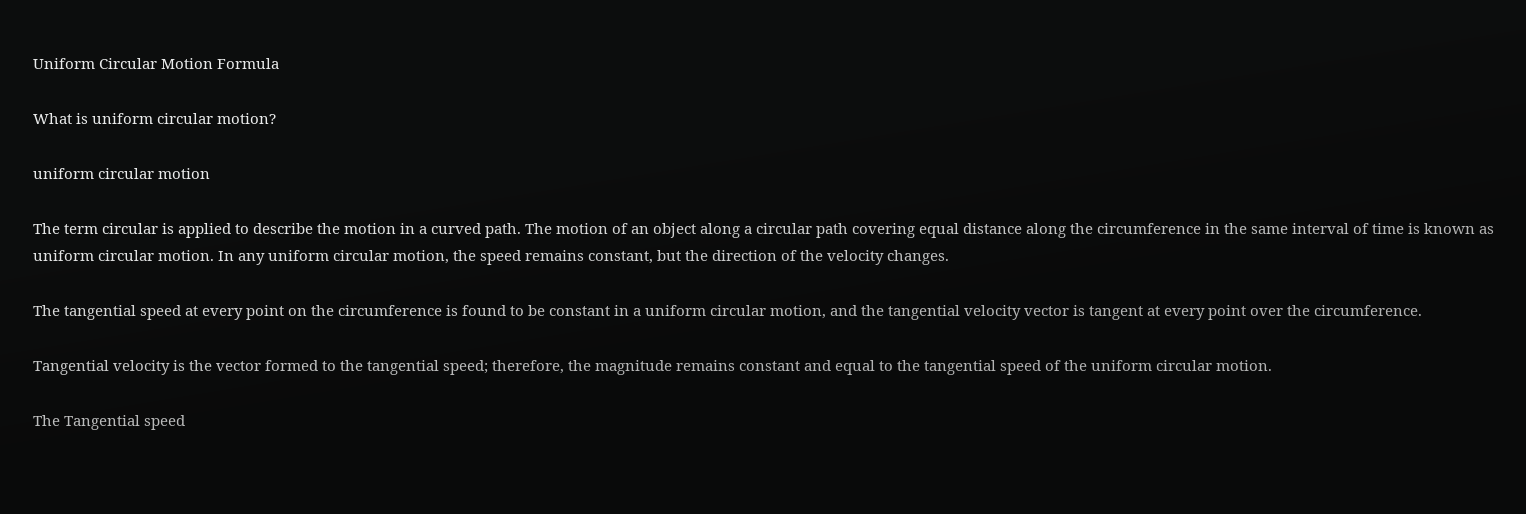Uniform Circular Motion Formula

What is uniform circular motion?

uniform circular motion

The term circular is applied to describe the motion in a curved path. The motion of an object along a circular path covering equal distance along the circumference in the same interval of time is known as uniform circular motion. In any uniform circular motion, the speed remains constant, but the direction of the velocity changes.

The tangential speed at every point on the circumference is found to be constant in a uniform circular motion, and the tangential velocity vector is tangent at every point over the circumference.

Tangential velocity is the vector formed to the tangential speed; therefore, the magnitude remains constant and equal to the tangential speed of the uniform circular motion.

The Tangential speed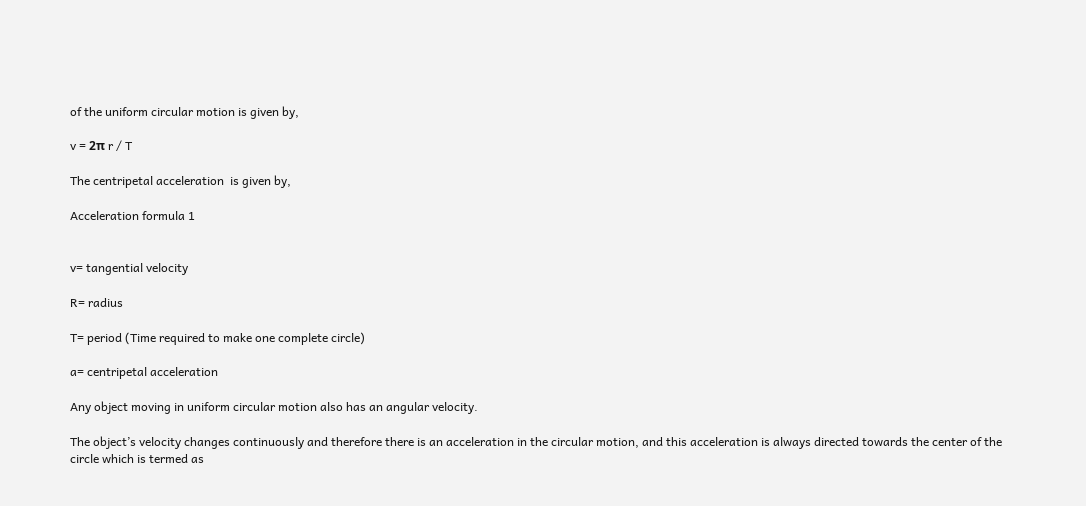of the uniform circular motion is given by,

v = 2π r / T

The centripetal acceleration  is given by,

Acceleration formula 1


v= tangential velocity

R= radius

T= period (Time required to make one complete circle)

a= centripetal acceleration

Any object moving in uniform circular motion also has an angular velocity.

The object’s velocity changes continuously and therefore there is an acceleration in the circular motion, and this acceleration is always directed towards the center of the circle which is termed as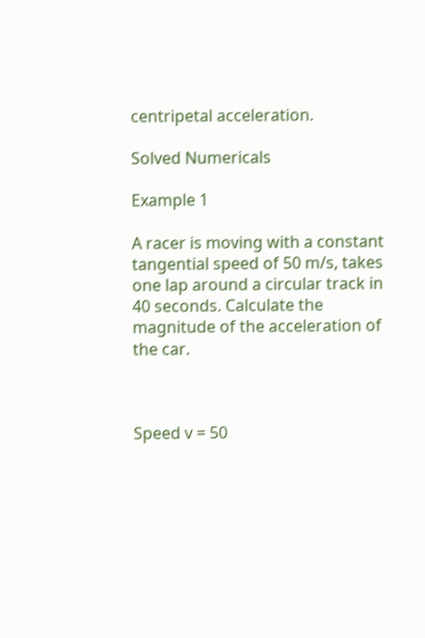centripetal acceleration.

Solved Numericals

Example 1

A racer is moving with a constant tangential speed of 50 m/s, takes one lap around a circular track in 40 seconds. Calculate the magnitude of the acceleration of the car.



Speed v = 50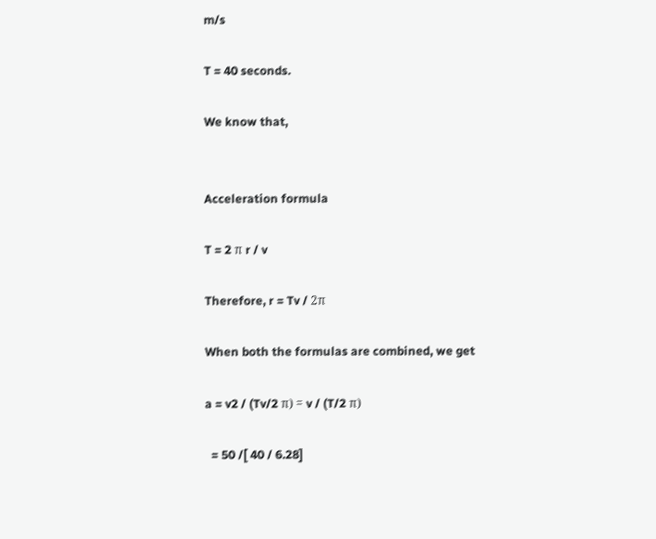m/s

T = 40 seconds.

We know that,


Acceleration formula

T = 2 π r / v

Therefore, r = Tv / 2π

When both the formulas are combined, we get

a = v2 / (Tv/2 π) = v / (T/2 π)

  = 50 /[ 40 / 6.28]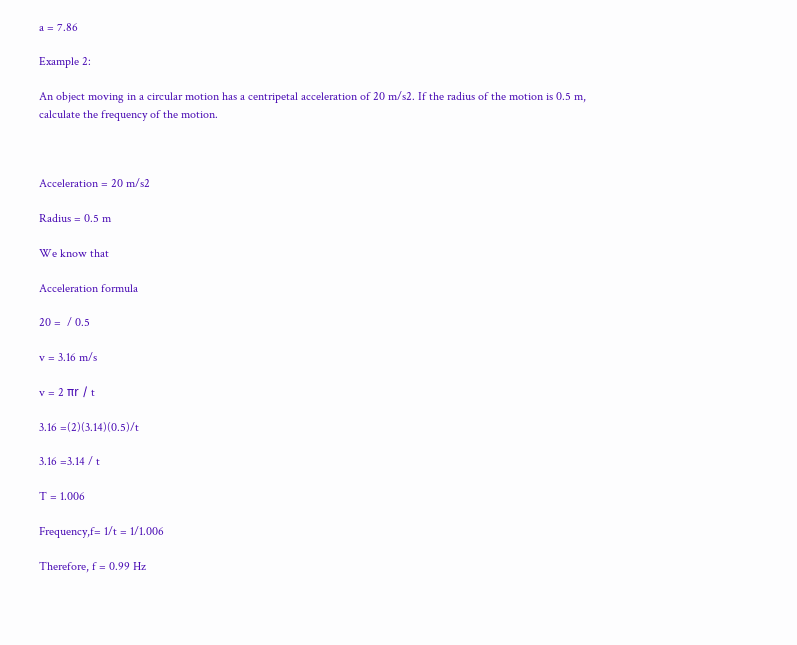a = 7.86

Example 2:

An object moving in a circular motion has a centripetal acceleration of 20 m/s2. If the radius of the motion is 0.5 m, calculate the frequency of the motion.



Acceleration = 20 m/s2

Radius = 0.5 m

We know that

Acceleration formula

20 =  / 0.5

v = 3.16 m/s

v = 2 πr / t

3.16 =(2)(3.14)(0.5)/t

3.16 =3.14 / t

T = 1.006

Frequency,f= 1/t = 1/1.006

Therefore, f = 0.99 Hz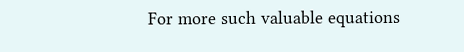For more such valuable equations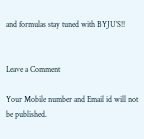and formulas stay tuned with BYJU’S!!


Leave a Comment

Your Mobile number and Email id will not be published.